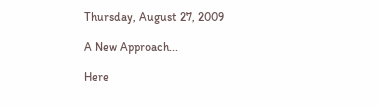Thursday, August 27, 2009

A New Approach...

Here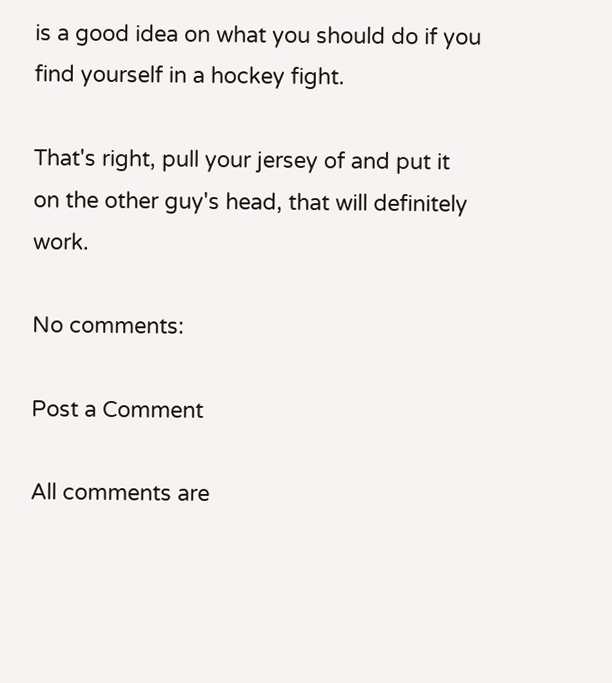is a good idea on what you should do if you find yourself in a hockey fight.

That's right, pull your jersey of and put it on the other guy's head, that will definitely work.

No comments:

Post a Comment

All comments are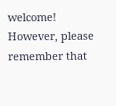welcome! However, please remember that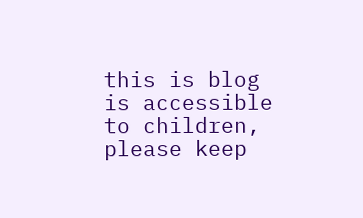this is blog is accessible to children, please keep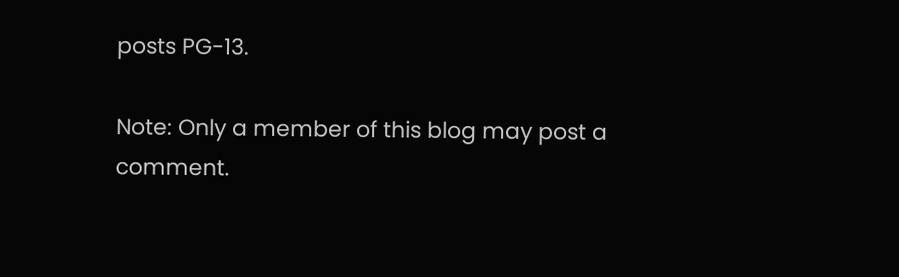posts PG-13.

Note: Only a member of this blog may post a comment.